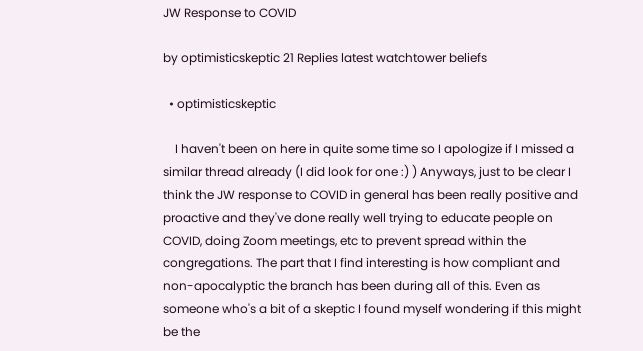JW Response to COVID

by optimisticskeptic 21 Replies latest watchtower beliefs

  • optimisticskeptic

    I haven't been on here in quite some time so I apologize if I missed a similar thread already (I did look for one :) ) Anyways, just to be clear I think the JW response to COVID in general has been really positive and proactive and they've done really well trying to educate people on COVID, doing Zoom meetings, etc to prevent spread within the congregations. The part that I find interesting is how compliant and non-apocalyptic the branch has been during all of this. Even as someone who's a bit of a skeptic I found myself wondering if this might be the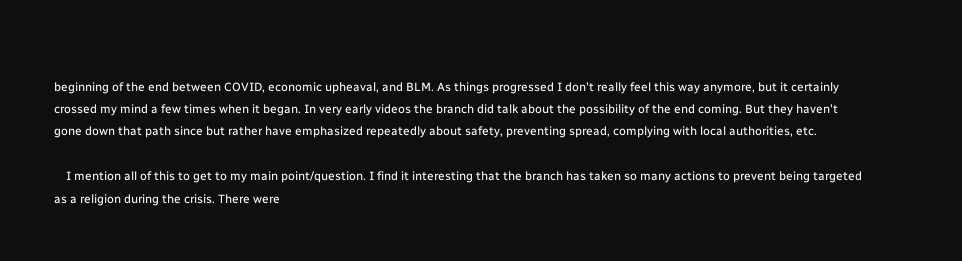beginning of the end between COVID, economic upheaval, and BLM. As things progressed I don't really feel this way anymore, but it certainly crossed my mind a few times when it began. In very early videos the branch did talk about the possibility of the end coming. But they haven't gone down that path since but rather have emphasized repeatedly about safety, preventing spread, complying with local authorities, etc.

    I mention all of this to get to my main point/question. I find it interesting that the branch has taken so many actions to prevent being targeted as a religion during the crisis. There were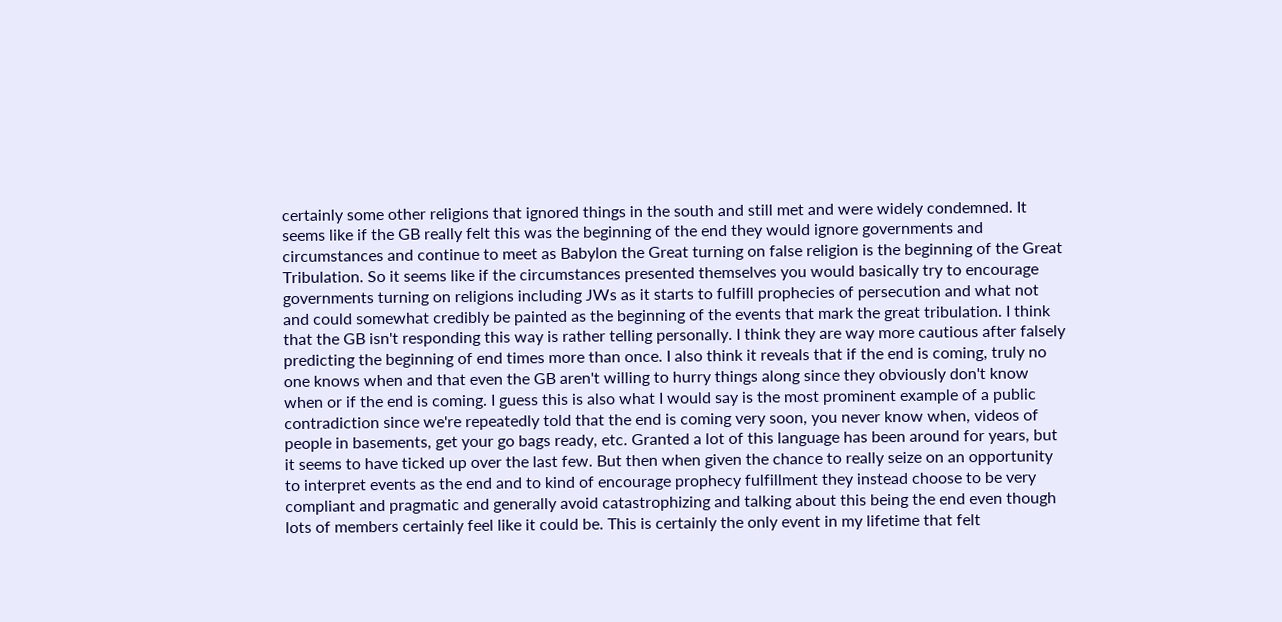certainly some other religions that ignored things in the south and still met and were widely condemned. It seems like if the GB really felt this was the beginning of the end they would ignore governments and circumstances and continue to meet as Babylon the Great turning on false religion is the beginning of the Great Tribulation. So it seems like if the circumstances presented themselves you would basically try to encourage governments turning on religions including JWs as it starts to fulfill prophecies of persecution and what not and could somewhat credibly be painted as the beginning of the events that mark the great tribulation. I think that the GB isn't responding this way is rather telling personally. I think they are way more cautious after falsely predicting the beginning of end times more than once. I also think it reveals that if the end is coming, truly no one knows when and that even the GB aren't willing to hurry things along since they obviously don't know when or if the end is coming. I guess this is also what I would say is the most prominent example of a public contradiction since we're repeatedly told that the end is coming very soon, you never know when, videos of people in basements, get your go bags ready, etc. Granted a lot of this language has been around for years, but it seems to have ticked up over the last few. But then when given the chance to really seize on an opportunity to interpret events as the end and to kind of encourage prophecy fulfillment they instead choose to be very compliant and pragmatic and generally avoid catastrophizing and talking about this being the end even though lots of members certainly feel like it could be. This is certainly the only event in my lifetime that felt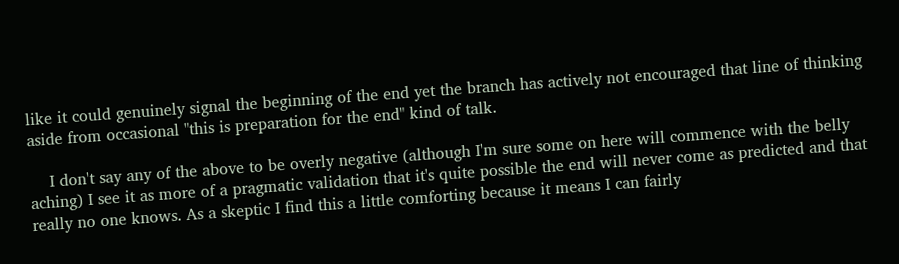like it could genuinely signal the beginning of the end yet the branch has actively not encouraged that line of thinking aside from occasional "this is preparation for the end" kind of talk.

    I don't say any of the above to be overly negative (although I'm sure some on here will commence with the belly aching) I see it as more of a pragmatic validation that it's quite possible the end will never come as predicted and that really no one knows. As a skeptic I find this a little comforting because it means I can fairly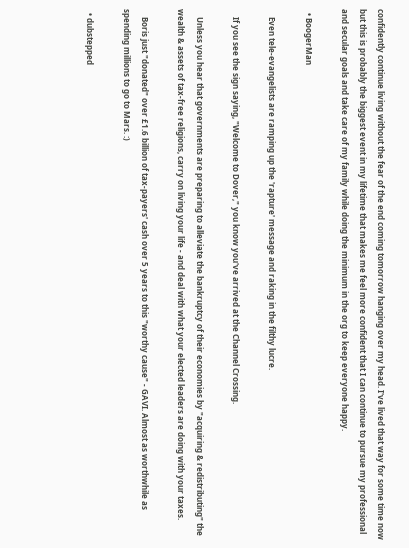confidently continue living without the fear of the end coming tomorrow hanging over my head. I've lived that way for some time now but this is probably the biggest event in my lifetime that makes me feel more confident that I can continue to pursue my professional and secular goals and take care of my family while doing the minimum in the org to keep everyone happy.

  • BoogerMan

    Even tele-evangelists are ramping up the 'rapture' message and raking in the filthy lucre.

    If you see the sign saying, "Welcome to Dover," you know you've arrived at the Channel Crossing.

    Unless you hear that governments are preparing to alleviate the bankruptcy of their economies by "acquiring & redistributing" the wealth & assets of tax-free religions, carry on living your life - and deal with what your elected leaders are doing with your taxes.

    Boris just "donated" over £1.6 billion of tax-payers' cash over 5 years to this "worthy cause" - GAVI. Almost as worthwhile as spending millions to go to Mars. :)

  • dubstepped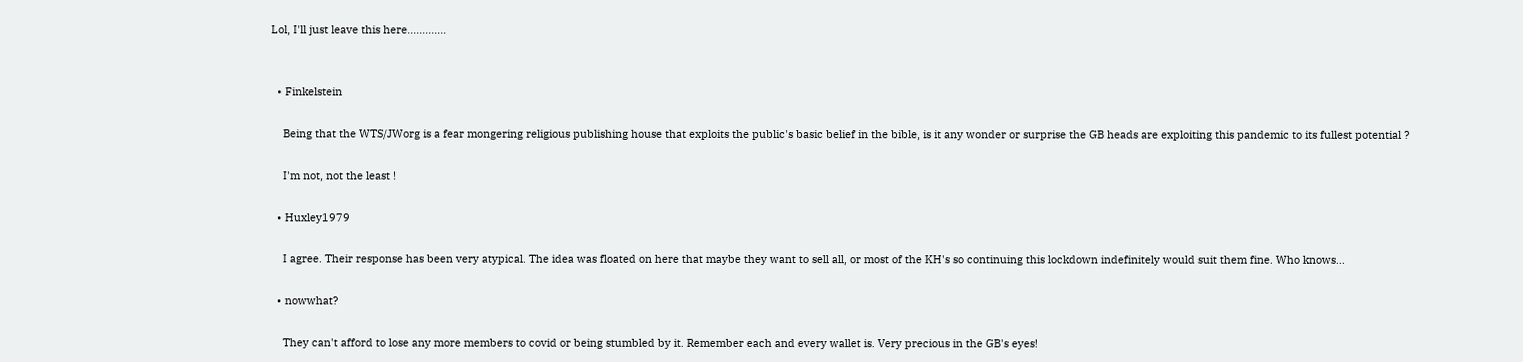Lol, I'll just leave this here.............


  • Finkelstein

    Being that the WTS/JWorg is a fear mongering religious publishing house that exploits the public's basic belief in the bible, is it any wonder or surprise the GB heads are exploiting this pandemic to its fullest potential ?

    I'm not, not the least !

  • Huxley1979

    I agree. Their response has been very atypical. The idea was floated on here that maybe they want to sell all, or most of the KH's so continuing this lockdown indefinitely would suit them fine. Who knows...

  • nowwhat?

    They can't afford to lose any more members to covid or being stumbled by it. Remember each and every wallet is. Very precious in the GB's eyes!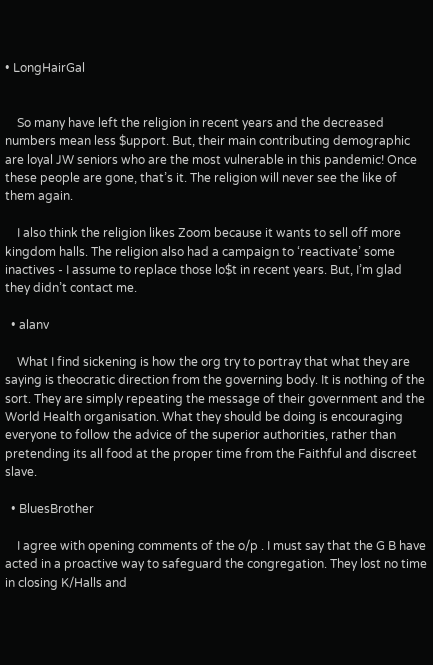• LongHairGal


    So many have left the religion in recent years and the decreased numbers mean less $upport. But, their main contributing demographic are loyal JW seniors who are the most vulnerable in this pandemic! Once these people are gone, that’s it. The religion will never see the like of them again.

    I also think the religion likes Zoom because it wants to sell off more kingdom halls. The religion also had a campaign to ‘reactivate’ some inactives - I assume to replace those lo$t in recent years. But, I’m glad they didn’t contact me.

  • alanv

    What I find sickening is how the org try to portray that what they are saying is theocratic direction from the governing body. It is nothing of the sort. They are simply repeating the message of their government and the World Health organisation. What they should be doing is encouraging everyone to follow the advice of the superior authorities, rather than pretending its all food at the proper time from the Faithful and discreet slave.

  • BluesBrother

    I agree with opening comments of the o/p . I must say that the G B have acted in a proactive way to safeguard the congregation. They lost no time in closing K/Halls and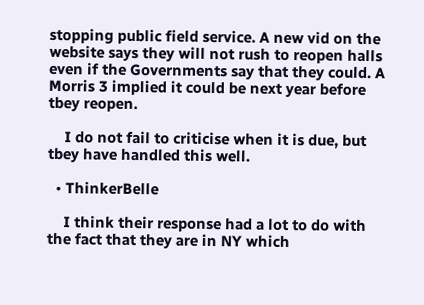stopping public field service. A new vid on the website says they will not rush to reopen halls even if the Governments say that they could. A Morris 3 implied it could be next year before tbey reopen.

    I do not fail to criticise when it is due, but tbey have handled this well.

  • ThinkerBelle

    I think their response had a lot to do with the fact that they are in NY which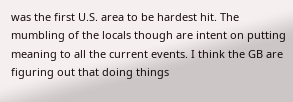was the first U.S. area to be hardest hit. The mumbling of the locals though are intent on putting meaning to all the current events. I think the GB are figuring out that doing things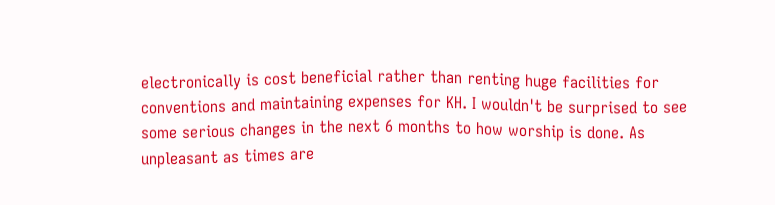electronically is cost beneficial rather than renting huge facilities for conventions and maintaining expenses for KH. I wouldn't be surprised to see some serious changes in the next 6 months to how worship is done. As unpleasant as times are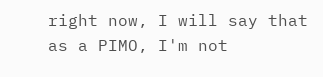right now, I will say that as a PIMO, I'm not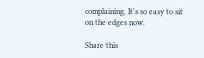complaining. It's so easy to sit on the edges now.

Share this